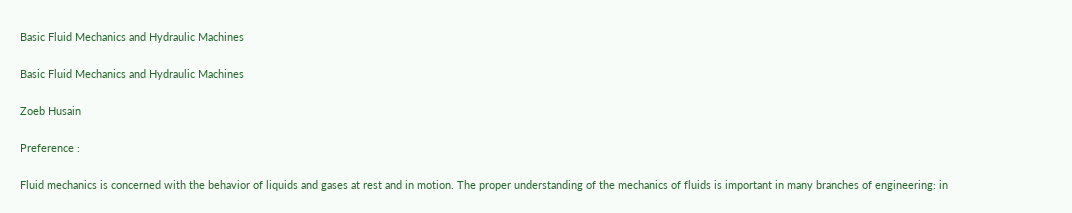Basic Fluid Mechanics and Hydraulic Machines

Basic Fluid Mechanics and Hydraulic Machines

Zoeb Husain

Preference :

Fluid mechanics is concerned with the behavior of liquids and gases at rest and in motion. The proper understanding of the mechanics of fluids is important in many branches of engineering: in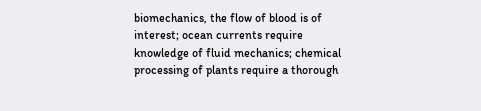biomechanics, the flow of blood is of interest; ocean currents require knowledge of fluid mechanics; chemical processing of plants require a thorough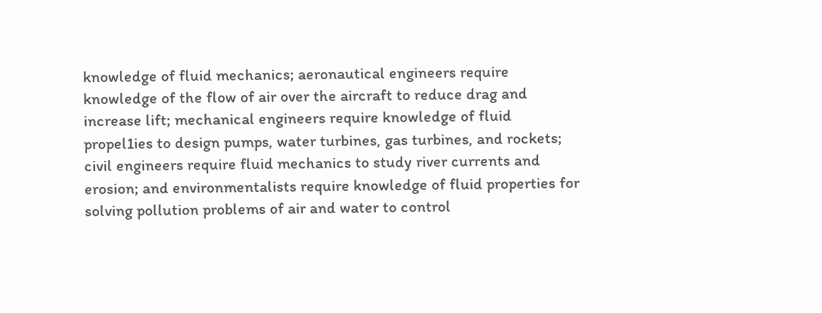knowledge of fluid mechanics; aeronautical engineers require knowledge of the flow of air over the aircraft to reduce drag and increase lift; mechanical engineers require knowledge of fluid propel1ies to design pumps, water turbines, gas turbines, and rockets; civil engineers require fluid mechanics to study river currents and erosion; and environmentalists require knowledge of fluid properties for solving pollution problems of air and water to control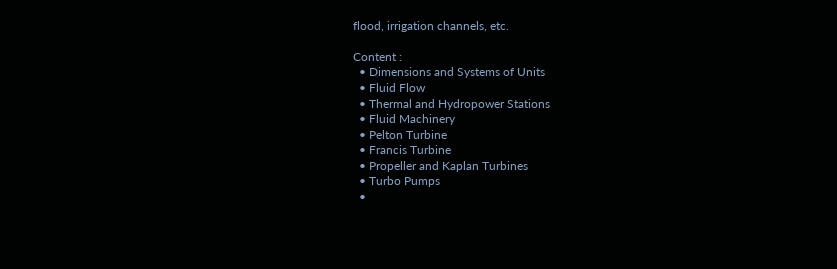flood, irrigation channels, etc.

Content :
  • Dimensions and Systems of Units
  • Fluid Flow
  • Thermal and Hydropower Stations
  • Fluid Machinery
  • Pelton Turbine
  • Francis Turbine
  • Propeller and Kaplan Turbines
  • Turbo Pumps
  •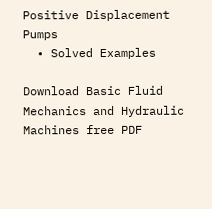Positive Displacement Pumps
  • Solved Examples

Download Basic Fluid Mechanics and Hydraulic Machines free PDF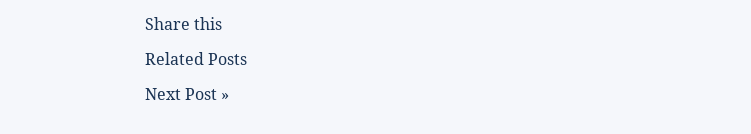Share this

Related Posts

Next Post »